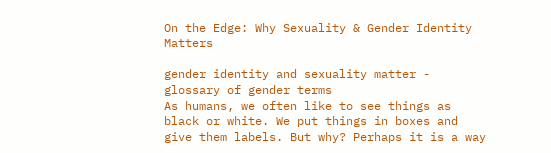On the Edge: Why Sexuality & Gender Identity Matters

gender identity and sexuality matter - glossary of gender terms
As humans, we often like to see things as black or white. We put things in boxes and give them labels. But why? Perhaps it is a way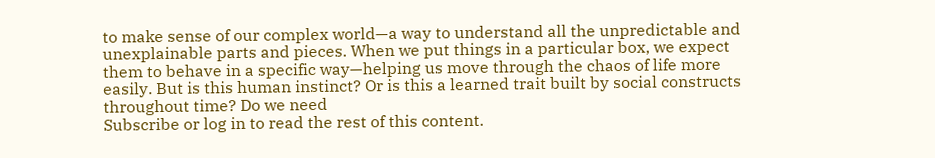to make sense of our complex world—a way to understand all the unpredictable and unexplainable parts and pieces. When we put things in a particular box, we expect them to behave in a specific way—helping us move through the chaos of life more easily. But is this human instinct? Or is this a learned trait built by social constructs throughout time? Do we need
Subscribe or log in to read the rest of this content.